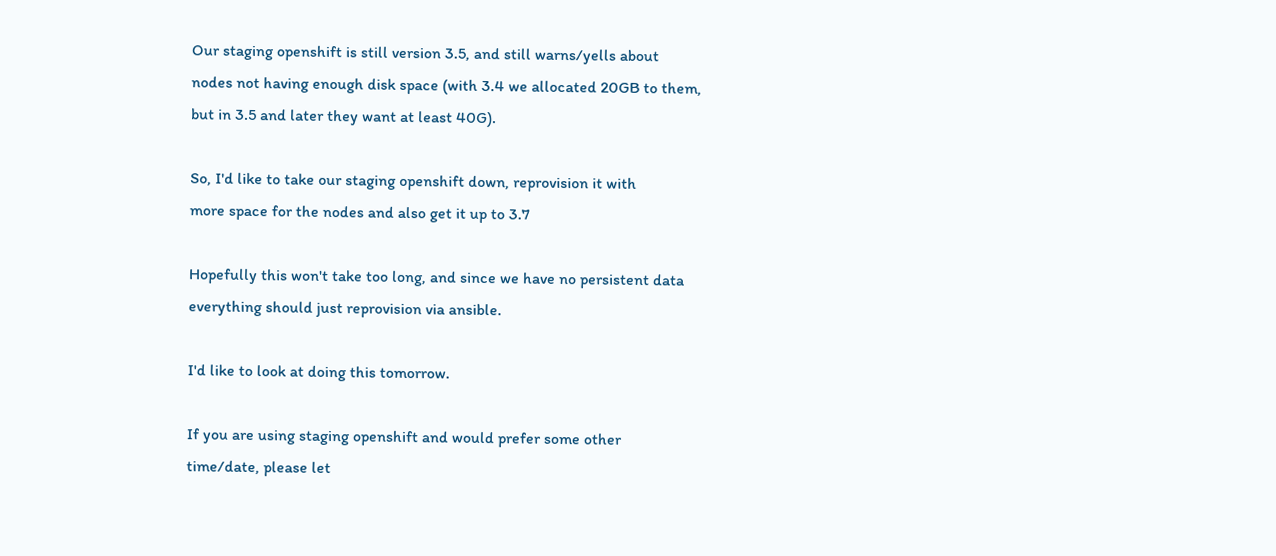Our staging openshift is still version 3.5, and still warns/yells about
nodes not having enough disk space (with 3.4 we allocated 20GB to them,
but in 3.5 and later they want at least 40G).

So, I'd like to take our staging openshift down, reprovision it with
more space for the nodes and also get it up to 3.7

Hopefully this won't take too long, and since we have no persistent data
everything should just reprovision via ansible.

I'd like to look at doing this tomorrow.

If you are using staging openshift and would prefer some other
time/date, please let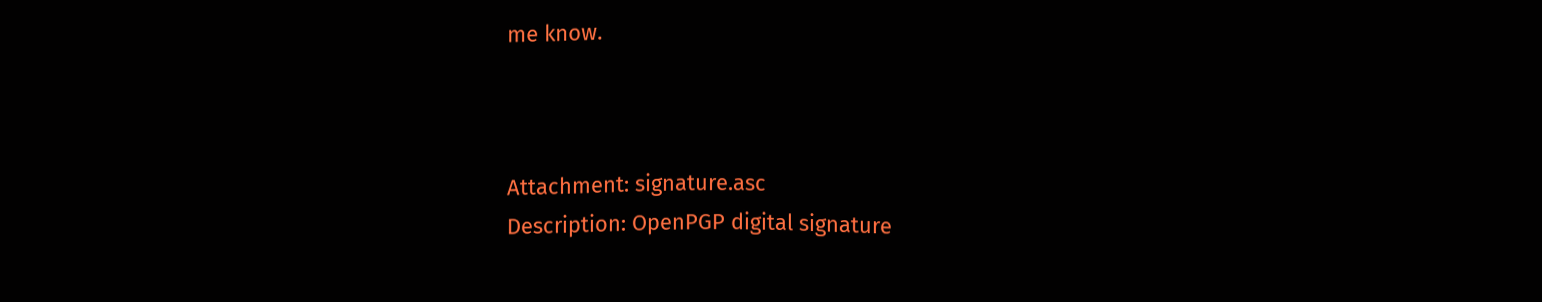me know.



Attachment: signature.asc
Description: OpenPGP digital signature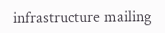infrastructure mailing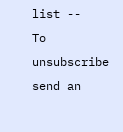list --
To unsubscribe send an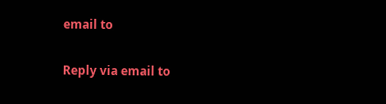email to

Reply via email to